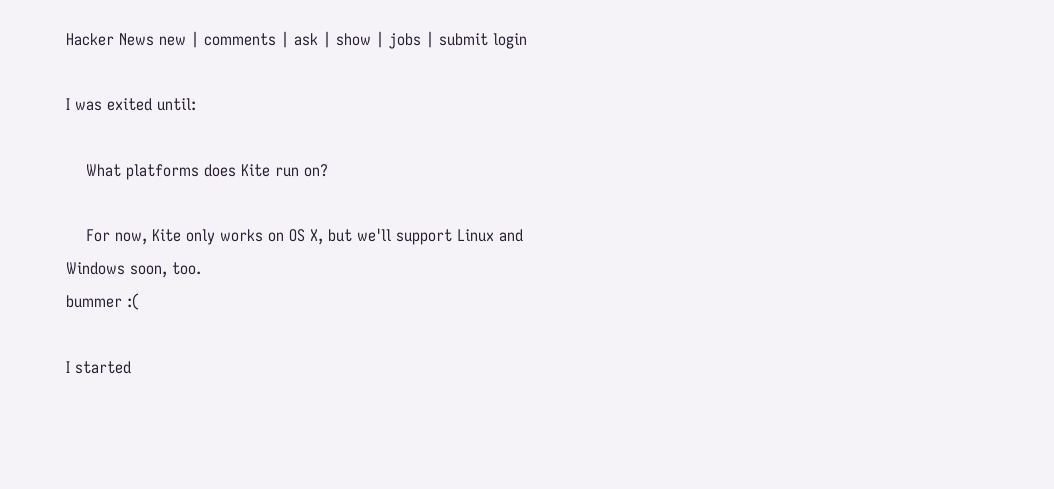Hacker News new | comments | ask | show | jobs | submit login

I was exited until:

    What platforms does Kite run on?

    For now, Kite only works on OS X, but we'll support Linux and Windows soon, too.
bummer :(

I started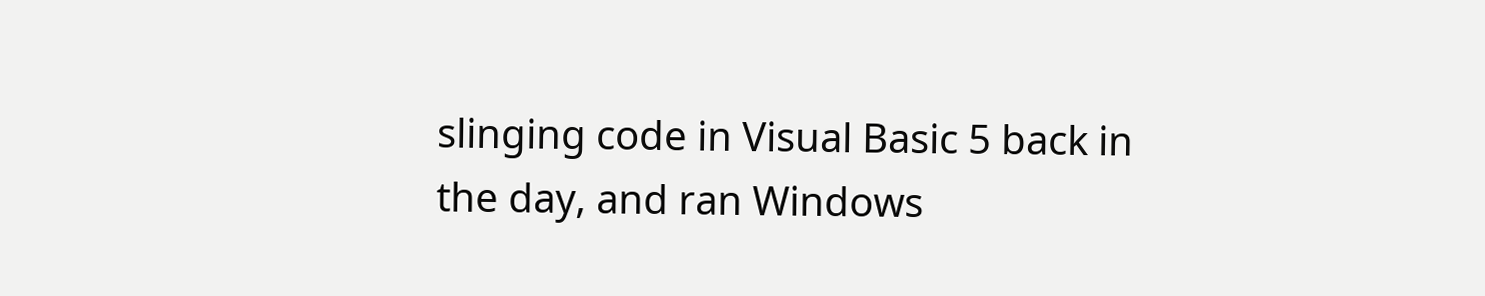slinging code in Visual Basic 5 back in the day, and ran Windows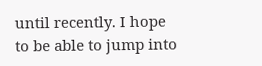until recently. I hope to be able to jump into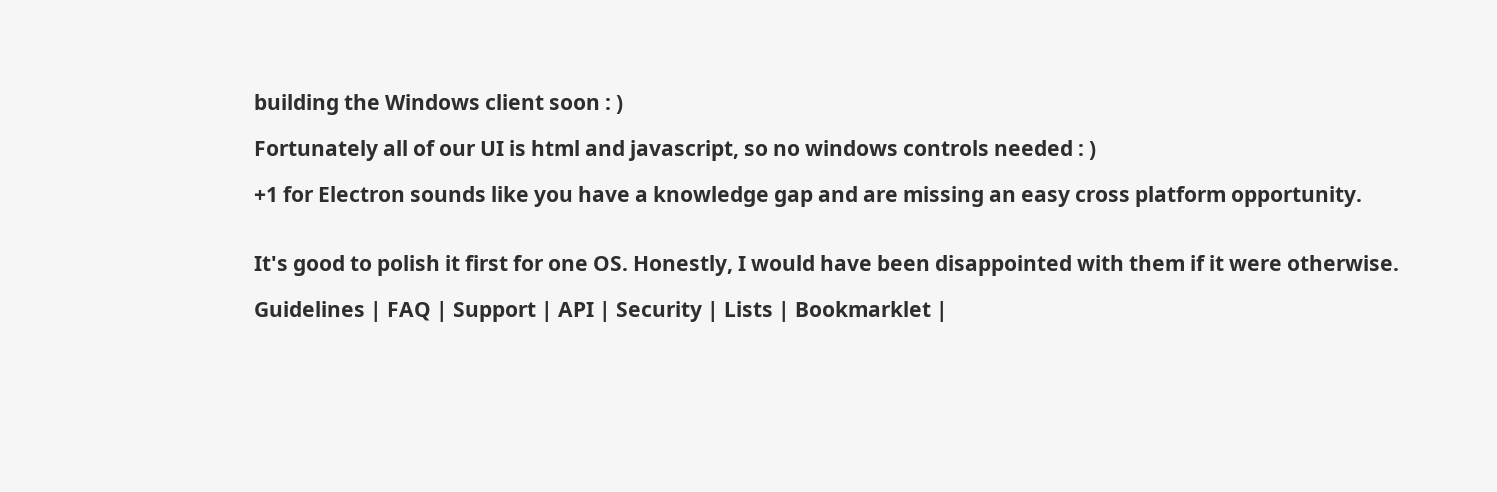building the Windows client soon : )

Fortunately all of our UI is html and javascript, so no windows controls needed : )

+1 for Electron sounds like you have a knowledge gap and are missing an easy cross platform opportunity.


It's good to polish it first for one OS. Honestly, I would have been disappointed with them if it were otherwise.

Guidelines | FAQ | Support | API | Security | Lists | Bookmarklet |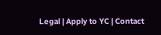Legal | Apply to YC | Contact